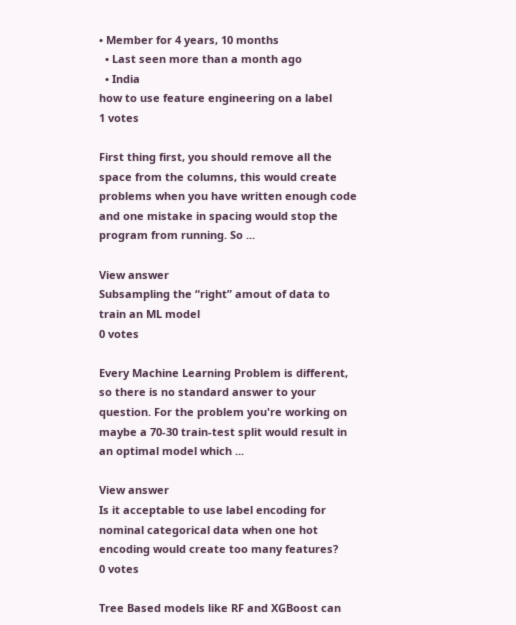• Member for 4 years, 10 months
  • Last seen more than a month ago
  • India
how to use feature engineering on a label
1 votes

First thing first, you should remove all the space from the columns, this would create problems when you have written enough code and one mistake in spacing would stop the program from running. So ...

View answer
Subsampling the “right” amout of data to train an ML model
0 votes

Every Machine Learning Problem is different, so there is no standard answer to your question. For the problem you're working on maybe a 70-30 train-test split would result in an optimal model which ...

View answer
Is it acceptable to use label encoding for nominal categorical data when one hot encoding would create too many features?
0 votes

Tree Based models like RF and XGBoost can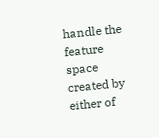handle the feature space created by either of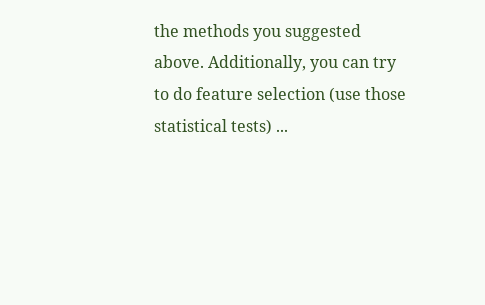the methods you suggested above. Additionally, you can try to do feature selection (use those statistical tests) ...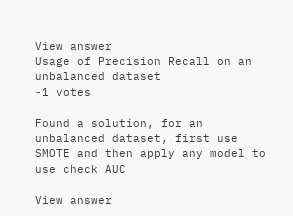View answer
Usage of Precision Recall on an unbalanced dataset
-1 votes

Found a solution, for an unbalanced dataset, first use SMOTE and then apply any model to use check AUC

View answer